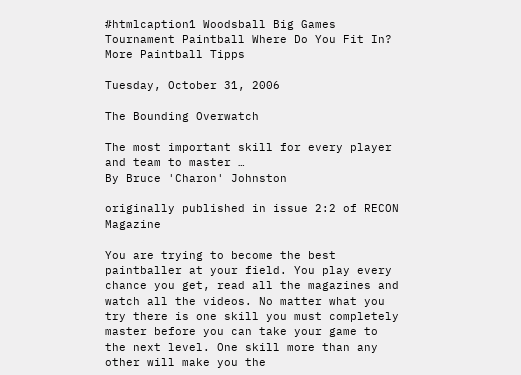#htmlcaption1 Woodsball Big Games Tournament Paintball Where Do You Fit In? More Paintball Tipps

Tuesday, October 31, 2006

The Bounding Overwatch

The most important skill for every player and team to master …
By Bruce 'Charon' Johnston

originally published in issue 2:2 of RECON Magazine

You are trying to become the best paintballer at your field. You play every chance you get, read all the magazines and watch all the videos. No matter what you try there is one skill you must completely master before you can take your game to the next level. One skill more than any other will make you the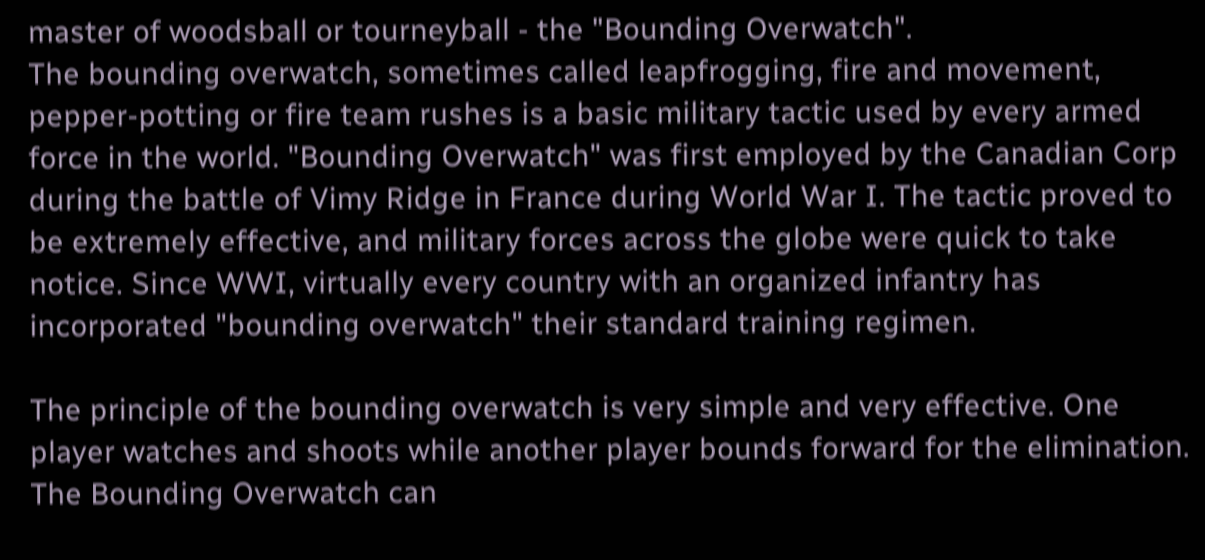master of woodsball or tourneyball - the "Bounding Overwatch".
The bounding overwatch, sometimes called leapfrogging, fire and movement, pepper-potting or fire team rushes is a basic military tactic used by every armed force in the world. "Bounding Overwatch" was first employed by the Canadian Corp during the battle of Vimy Ridge in France during World War I. The tactic proved to be extremely effective, and military forces across the globe were quick to take notice. Since WWI, virtually every country with an organized infantry has incorporated "bounding overwatch" their standard training regimen.

The principle of the bounding overwatch is very simple and very effective. One player watches and shoots while another player bounds forward for the elimination. The Bounding Overwatch can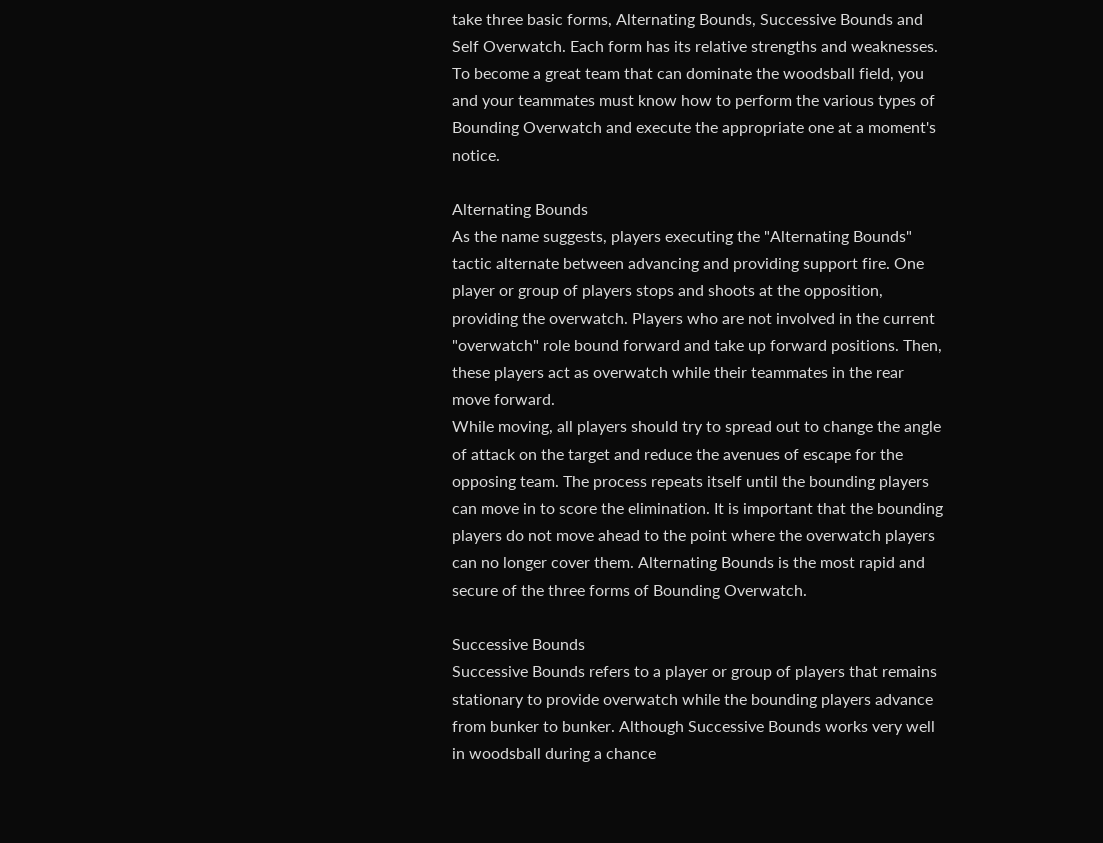take three basic forms, Alternating Bounds, Successive Bounds and Self Overwatch. Each form has its relative strengths and weaknesses. To become a great team that can dominate the woodsball field, you and your teammates must know how to perform the various types of Bounding Overwatch and execute the appropriate one at a moment's notice.

Alternating Bounds
As the name suggests, players executing the "Alternating Bounds" tactic alternate between advancing and providing support fire. One player or group of players stops and shoots at the opposition, providing the overwatch. Players who are not involved in the current "overwatch" role bound forward and take up forward positions. Then, these players act as overwatch while their teammates in the rear move forward.
While moving, all players should try to spread out to change the angle of attack on the target and reduce the avenues of escape for the opposing team. The process repeats itself until the bounding players can move in to score the elimination. It is important that the bounding players do not move ahead to the point where the overwatch players can no longer cover them. Alternating Bounds is the most rapid and secure of the three forms of Bounding Overwatch.

Successive Bounds
Successive Bounds refers to a player or group of players that remains stationary to provide overwatch while the bounding players advance from bunker to bunker. Although Successive Bounds works very well in woodsball during a chance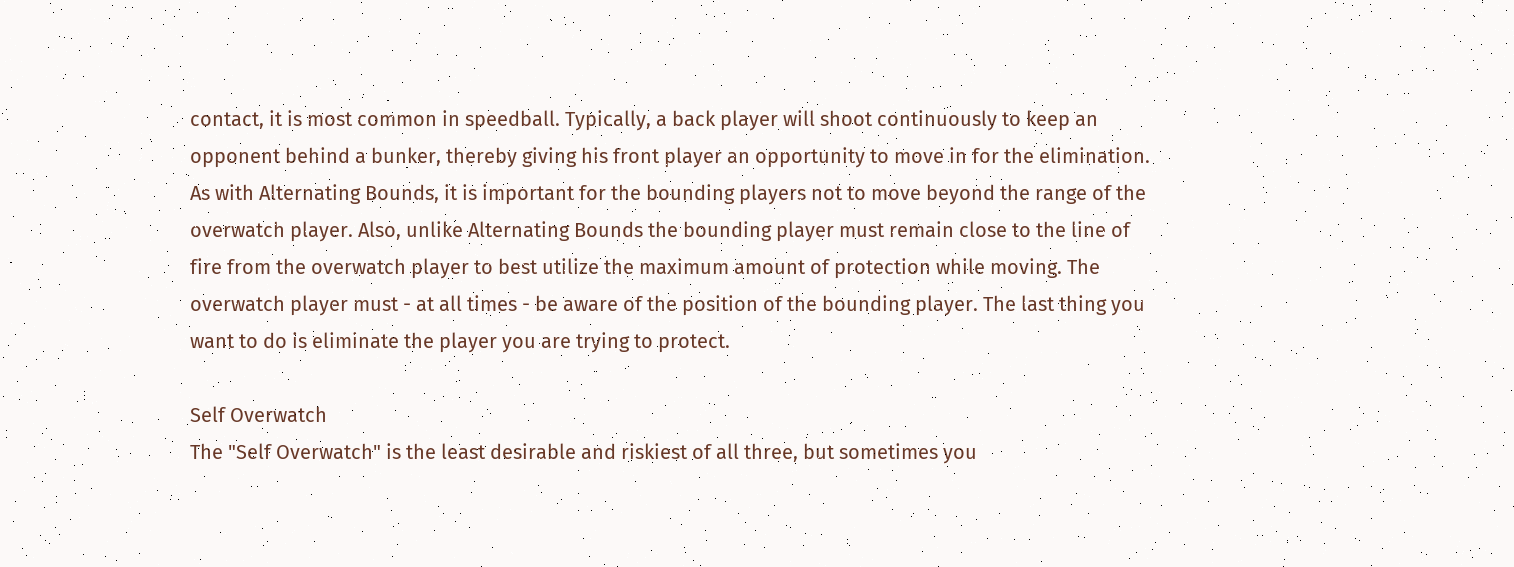contact, it is most common in speedball. Typically, a back player will shoot continuously to keep an opponent behind a bunker, thereby giving his front player an opportunity to move in for the elimination. As with Alternating Bounds, it is important for the bounding players not to move beyond the range of the overwatch player. Also, unlike Alternating Bounds the bounding player must remain close to the line of fire from the overwatch player to best utilize the maximum amount of protection while moving. The overwatch player must - at all times - be aware of the position of the bounding player. The last thing you want to do is eliminate the player you are trying to protect.

Self Overwatch
The "Self Overwatch" is the least desirable and riskiest of all three, but sometimes you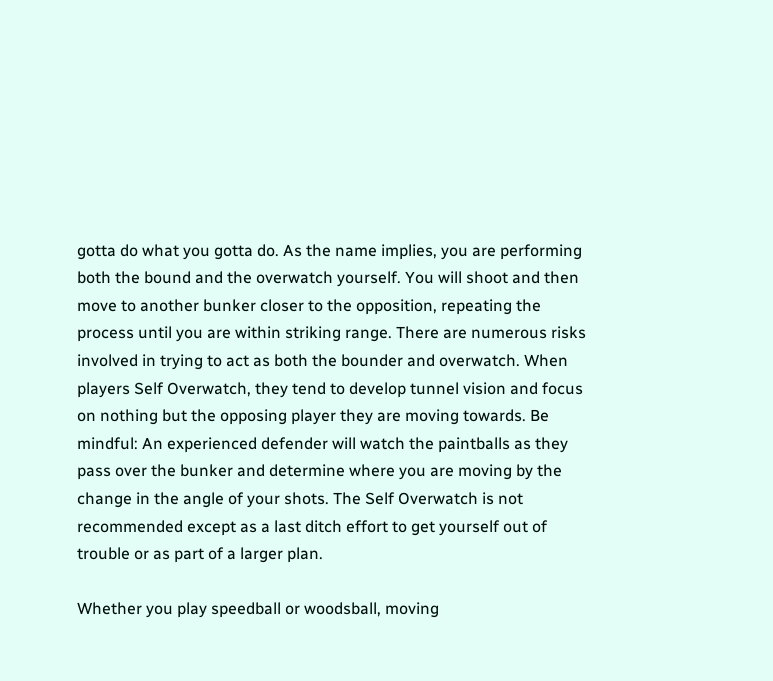gotta do what you gotta do. As the name implies, you are performing both the bound and the overwatch yourself. You will shoot and then move to another bunker closer to the opposition, repeating the process until you are within striking range. There are numerous risks involved in trying to act as both the bounder and overwatch. When players Self Overwatch, they tend to develop tunnel vision and focus on nothing but the opposing player they are moving towards. Be mindful: An experienced defender will watch the paintballs as they pass over the bunker and determine where you are moving by the change in the angle of your shots. The Self Overwatch is not recommended except as a last ditch effort to get yourself out of trouble or as part of a larger plan.

Whether you play speedball or woodsball, moving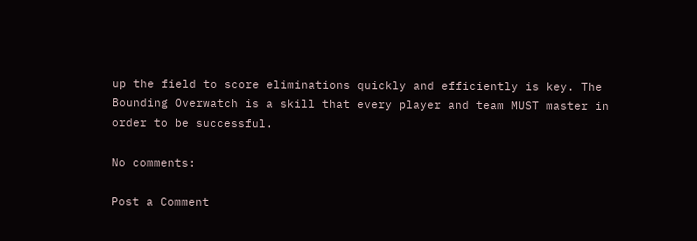up the field to score eliminations quickly and efficiently is key. The Bounding Overwatch is a skill that every player and team MUST master in order to be successful.

No comments:

Post a Comment